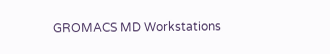GROMACS MD Workstations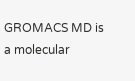GROMACS MD is a molecular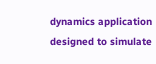dynamics application designed to simulate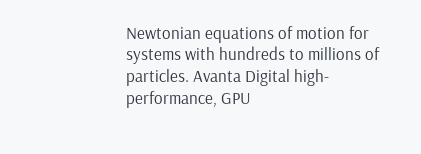Newtonian equations of motion for systems with hundreds to millions of particles. Avanta Digital high-performance, GPU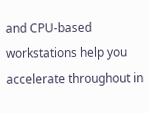and CPU-based workstations help you accelerate throughout in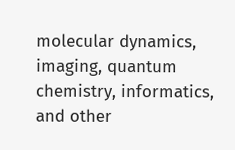molecular dynamics, imaging, quantum chemistry, informatics, and other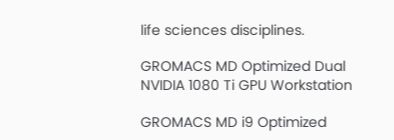life sciences disciplines.

GROMACS MD Optimized Dual NVIDIA 1080 Ti GPU Workstation

GROMACS MD i9 Optimized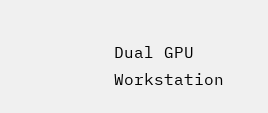Dual GPU Workstation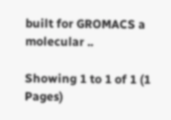built for GROMACS a molecular ..

Showing 1 to 1 of 1 (1 Pages)